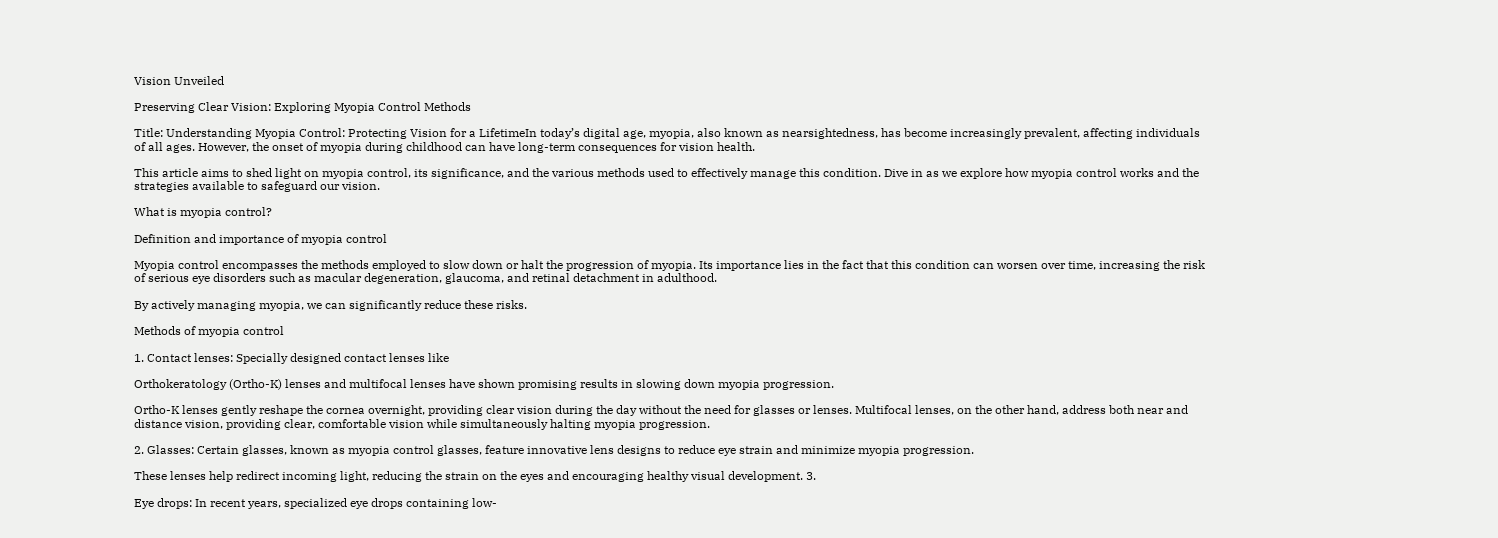Vision Unveiled

Preserving Clear Vision: Exploring Myopia Control Methods

Title: Understanding Myopia Control: Protecting Vision for a LifetimeIn today’s digital age, myopia, also known as nearsightedness, has become increasingly prevalent, affecting individuals of all ages. However, the onset of myopia during childhood can have long-term consequences for vision health.

This article aims to shed light on myopia control, its significance, and the various methods used to effectively manage this condition. Dive in as we explore how myopia control works and the strategies available to safeguard our vision.

What is myopia control?

Definition and importance of myopia control

Myopia control encompasses the methods employed to slow down or halt the progression of myopia. Its importance lies in the fact that this condition can worsen over time, increasing the risk of serious eye disorders such as macular degeneration, glaucoma, and retinal detachment in adulthood.

By actively managing myopia, we can significantly reduce these risks.

Methods of myopia control

1. Contact lenses: Specially designed contact lenses like

Orthokeratology (Ortho-K) lenses and multifocal lenses have shown promising results in slowing down myopia progression.

Ortho-K lenses gently reshape the cornea overnight, providing clear vision during the day without the need for glasses or lenses. Multifocal lenses, on the other hand, address both near and distance vision, providing clear, comfortable vision while simultaneously halting myopia progression.

2. Glasses: Certain glasses, known as myopia control glasses, feature innovative lens designs to reduce eye strain and minimize myopia progression.

These lenses help redirect incoming light, reducing the strain on the eyes and encouraging healthy visual development. 3.

Eye drops: In recent years, specialized eye drops containing low-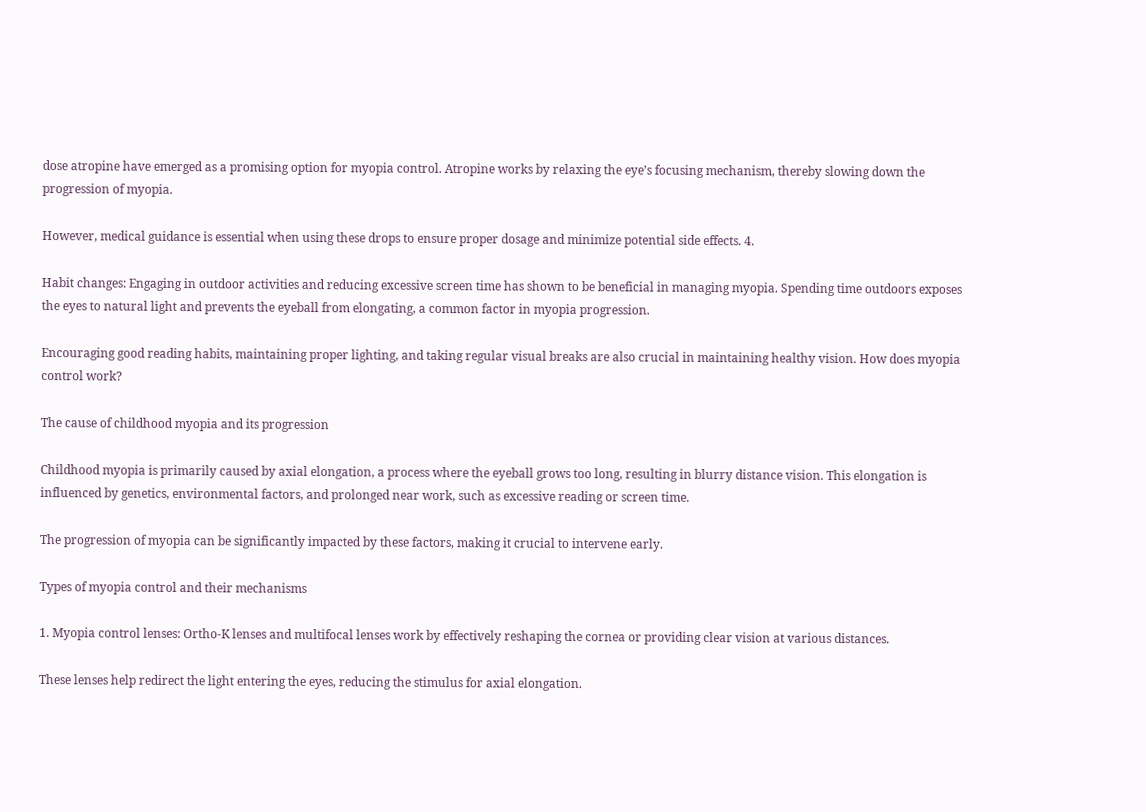dose atropine have emerged as a promising option for myopia control. Atropine works by relaxing the eye’s focusing mechanism, thereby slowing down the progression of myopia.

However, medical guidance is essential when using these drops to ensure proper dosage and minimize potential side effects. 4.

Habit changes: Engaging in outdoor activities and reducing excessive screen time has shown to be beneficial in managing myopia. Spending time outdoors exposes the eyes to natural light and prevents the eyeball from elongating, a common factor in myopia progression.

Encouraging good reading habits, maintaining proper lighting, and taking regular visual breaks are also crucial in maintaining healthy vision. How does myopia control work?

The cause of childhood myopia and its progression

Childhood myopia is primarily caused by axial elongation, a process where the eyeball grows too long, resulting in blurry distance vision. This elongation is influenced by genetics, environmental factors, and prolonged near work, such as excessive reading or screen time.

The progression of myopia can be significantly impacted by these factors, making it crucial to intervene early.

Types of myopia control and their mechanisms

1. Myopia control lenses: Ortho-K lenses and multifocal lenses work by effectively reshaping the cornea or providing clear vision at various distances.

These lenses help redirect the light entering the eyes, reducing the stimulus for axial elongation.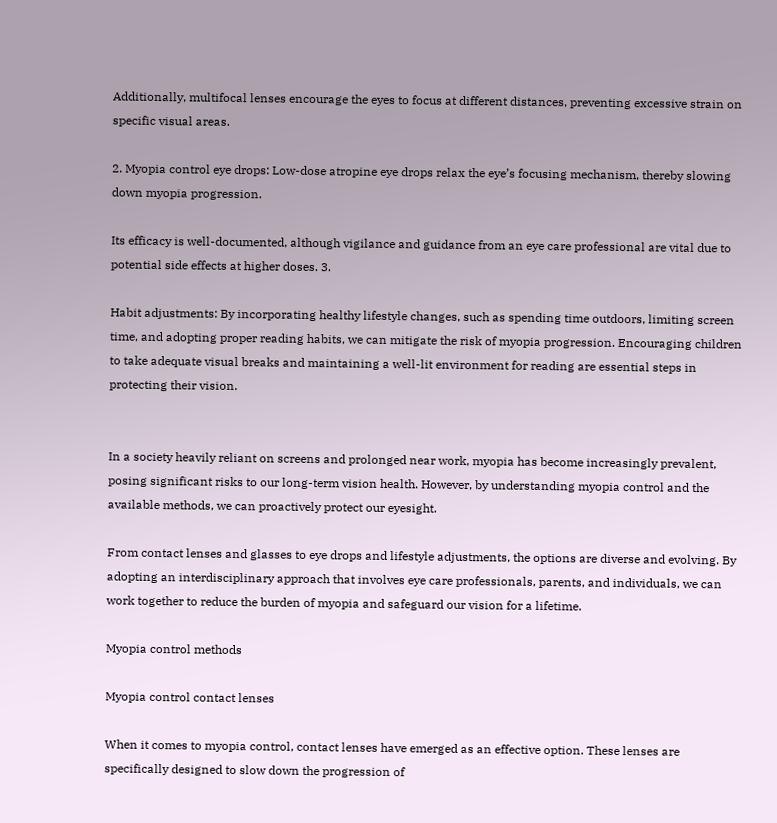Additionally, multifocal lenses encourage the eyes to focus at different distances, preventing excessive strain on specific visual areas.

2. Myopia control eye drops: Low-dose atropine eye drops relax the eye’s focusing mechanism, thereby slowing down myopia progression.

Its efficacy is well-documented, although vigilance and guidance from an eye care professional are vital due to potential side effects at higher doses. 3.

Habit adjustments: By incorporating healthy lifestyle changes, such as spending time outdoors, limiting screen time, and adopting proper reading habits, we can mitigate the risk of myopia progression. Encouraging children to take adequate visual breaks and maintaining a well-lit environment for reading are essential steps in protecting their vision.


In a society heavily reliant on screens and prolonged near work, myopia has become increasingly prevalent, posing significant risks to our long-term vision health. However, by understanding myopia control and the available methods, we can proactively protect our eyesight.

From contact lenses and glasses to eye drops and lifestyle adjustments, the options are diverse and evolving. By adopting an interdisciplinary approach that involves eye care professionals, parents, and individuals, we can work together to reduce the burden of myopia and safeguard our vision for a lifetime.

Myopia control methods

Myopia control contact lenses

When it comes to myopia control, contact lenses have emerged as an effective option. These lenses are specifically designed to slow down the progression of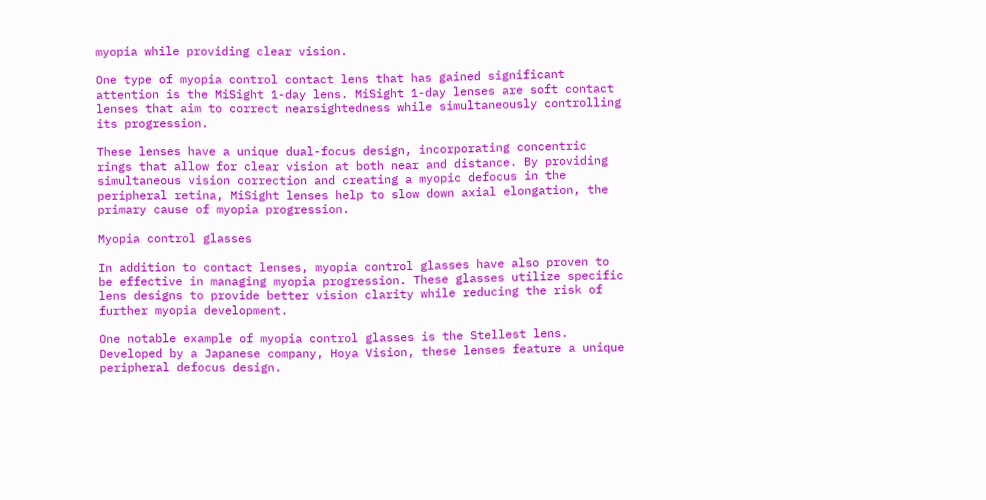myopia while providing clear vision.

One type of myopia control contact lens that has gained significant attention is the MiSight 1-day lens. MiSight 1-day lenses are soft contact lenses that aim to correct nearsightedness while simultaneously controlling its progression.

These lenses have a unique dual-focus design, incorporating concentric rings that allow for clear vision at both near and distance. By providing simultaneous vision correction and creating a myopic defocus in the peripheral retina, MiSight lenses help to slow down axial elongation, the primary cause of myopia progression.

Myopia control glasses

In addition to contact lenses, myopia control glasses have also proven to be effective in managing myopia progression. These glasses utilize specific lens designs to provide better vision clarity while reducing the risk of further myopia development.

One notable example of myopia control glasses is the Stellest lens. Developed by a Japanese company, Hoya Vision, these lenses feature a unique peripheral defocus design.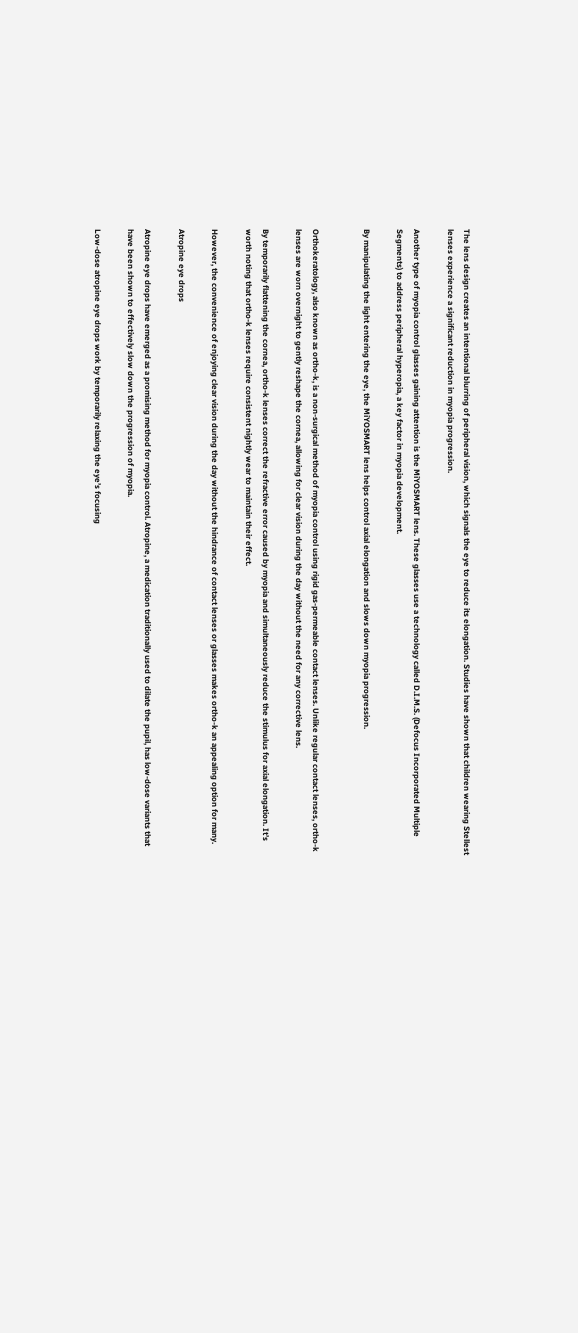The lens design creates an intentional blurring of peripheral vision, which signals the eye to reduce its elongation. Studies have shown that children wearing Stellest lenses experience a significant reduction in myopia progression.

Another type of myopia control glasses gaining attention is the MiYOSMART lens. These glasses use a technology called D.I.M.S. (Defocus Incorporated Multiple Segments) to address peripheral hyperopia, a key factor in myopia development.

By manipulating the light entering the eye, the MiYOSMART lens helps control axial elongation and slows down myopia progression.


Orthokeratology, also known as ortho-k, is a non-surgical method of myopia control using rigid gas-permeable contact lenses. Unlike regular contact lenses, ortho-k lenses are worn overnight to gently reshape the cornea, allowing for clear vision during the day without the need for any corrective lens.

By temporarily flattening the cornea, ortho-k lenses correct the refractive error caused by myopia and simultaneously reduce the stimulus for axial elongation. It’s worth noting that ortho-k lenses require consistent nightly wear to maintain their effect.

However, the convenience of enjoying clear vision during the day without the hindrance of contact lenses or glasses makes ortho-k an appealing option for many.

Atropine eye drops

Atropine eye drops have emerged as a promising method for myopia control. Atropine, a medication traditionally used to dilate the pupil, has low-dose variants that have been shown to effectively slow down the progression of myopia.

Low-dose atropine eye drops work by temporarily relaxing the eye’s focusing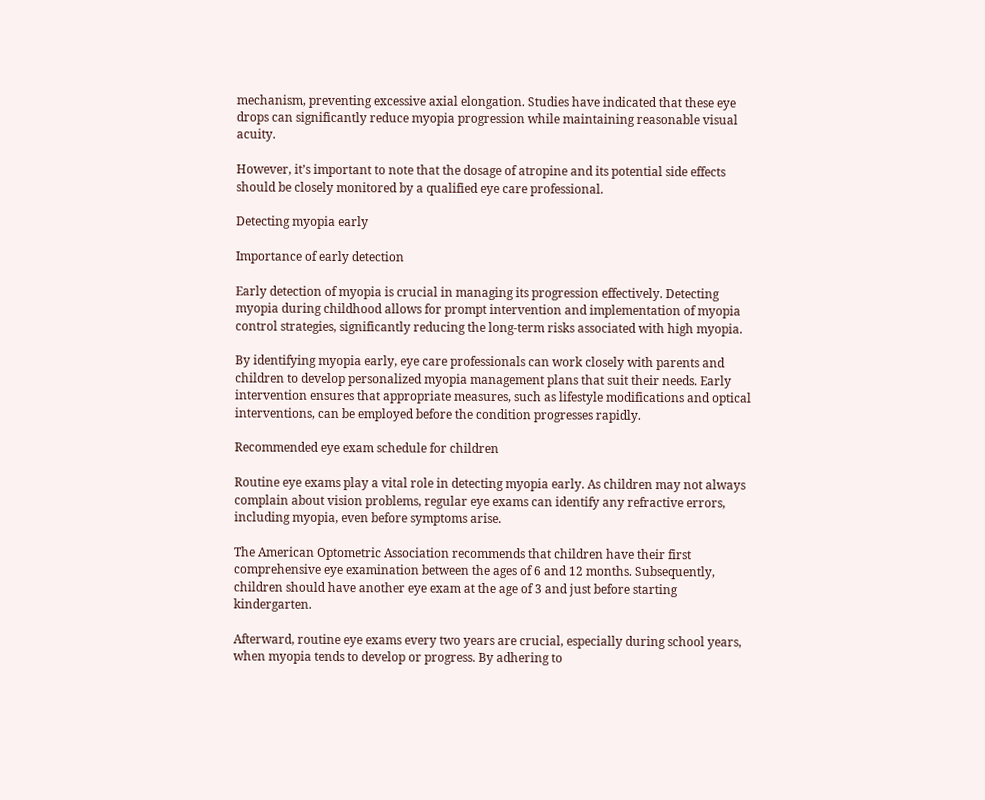mechanism, preventing excessive axial elongation. Studies have indicated that these eye drops can significantly reduce myopia progression while maintaining reasonable visual acuity.

However, it’s important to note that the dosage of atropine and its potential side effects should be closely monitored by a qualified eye care professional.

Detecting myopia early

Importance of early detection

Early detection of myopia is crucial in managing its progression effectively. Detecting myopia during childhood allows for prompt intervention and implementation of myopia control strategies, significantly reducing the long-term risks associated with high myopia.

By identifying myopia early, eye care professionals can work closely with parents and children to develop personalized myopia management plans that suit their needs. Early intervention ensures that appropriate measures, such as lifestyle modifications and optical interventions, can be employed before the condition progresses rapidly.

Recommended eye exam schedule for children

Routine eye exams play a vital role in detecting myopia early. As children may not always complain about vision problems, regular eye exams can identify any refractive errors, including myopia, even before symptoms arise.

The American Optometric Association recommends that children have their first comprehensive eye examination between the ages of 6 and 12 months. Subsequently, children should have another eye exam at the age of 3 and just before starting kindergarten.

Afterward, routine eye exams every two years are crucial, especially during school years, when myopia tends to develop or progress. By adhering to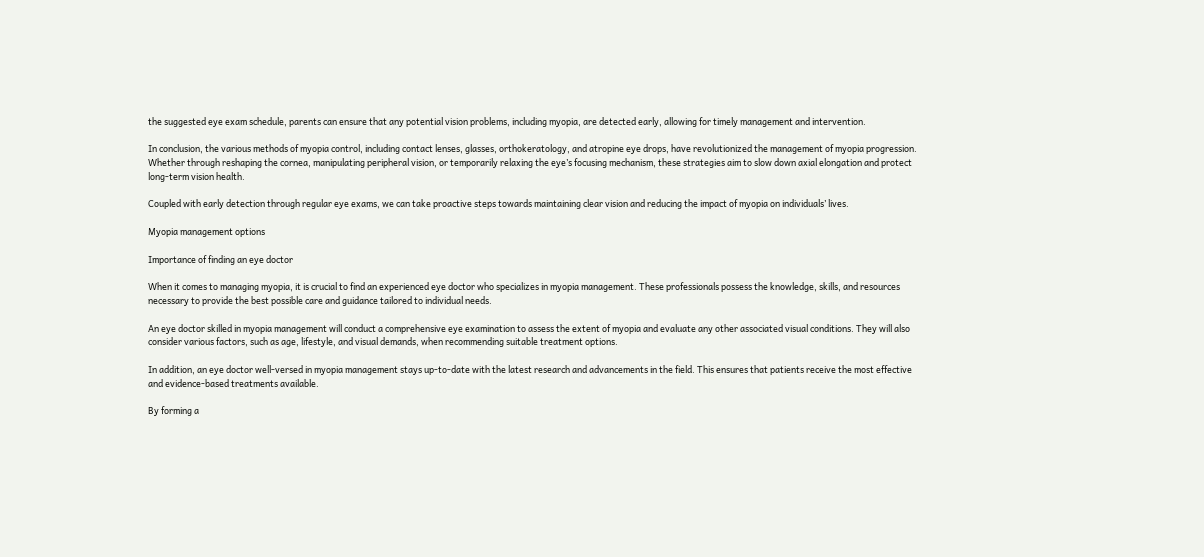the suggested eye exam schedule, parents can ensure that any potential vision problems, including myopia, are detected early, allowing for timely management and intervention.

In conclusion, the various methods of myopia control, including contact lenses, glasses, orthokeratology, and atropine eye drops, have revolutionized the management of myopia progression. Whether through reshaping the cornea, manipulating peripheral vision, or temporarily relaxing the eye’s focusing mechanism, these strategies aim to slow down axial elongation and protect long-term vision health.

Coupled with early detection through regular eye exams, we can take proactive steps towards maintaining clear vision and reducing the impact of myopia on individuals’ lives.

Myopia management options

Importance of finding an eye doctor

When it comes to managing myopia, it is crucial to find an experienced eye doctor who specializes in myopia management. These professionals possess the knowledge, skills, and resources necessary to provide the best possible care and guidance tailored to individual needs.

An eye doctor skilled in myopia management will conduct a comprehensive eye examination to assess the extent of myopia and evaluate any other associated visual conditions. They will also consider various factors, such as age, lifestyle, and visual demands, when recommending suitable treatment options.

In addition, an eye doctor well-versed in myopia management stays up-to-date with the latest research and advancements in the field. This ensures that patients receive the most effective and evidence-based treatments available.

By forming a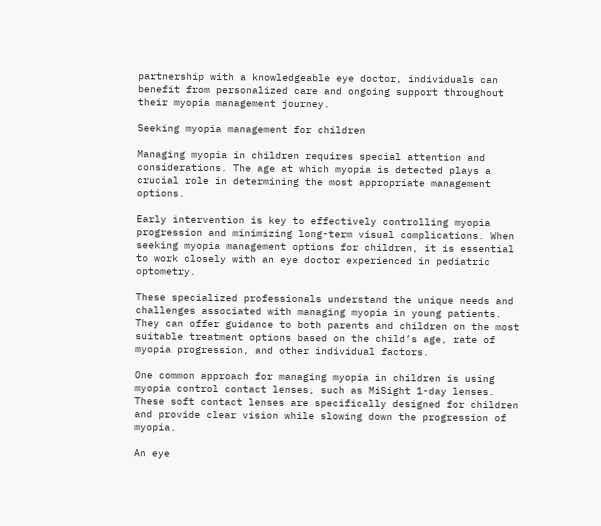partnership with a knowledgeable eye doctor, individuals can benefit from personalized care and ongoing support throughout their myopia management journey.

Seeking myopia management for children

Managing myopia in children requires special attention and considerations. The age at which myopia is detected plays a crucial role in determining the most appropriate management options.

Early intervention is key to effectively controlling myopia progression and minimizing long-term visual complications. When seeking myopia management options for children, it is essential to work closely with an eye doctor experienced in pediatric optometry.

These specialized professionals understand the unique needs and challenges associated with managing myopia in young patients. They can offer guidance to both parents and children on the most suitable treatment options based on the child’s age, rate of myopia progression, and other individual factors.

One common approach for managing myopia in children is using myopia control contact lenses, such as MiSight 1-day lenses. These soft contact lenses are specifically designed for children and provide clear vision while slowing down the progression of myopia.

An eye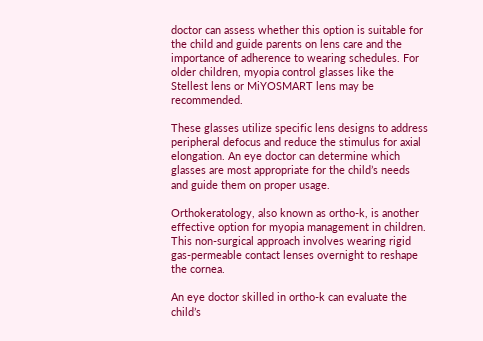doctor can assess whether this option is suitable for the child and guide parents on lens care and the importance of adherence to wearing schedules. For older children, myopia control glasses like the Stellest lens or MiYOSMART lens may be recommended.

These glasses utilize specific lens designs to address peripheral defocus and reduce the stimulus for axial elongation. An eye doctor can determine which glasses are most appropriate for the child’s needs and guide them on proper usage.

Orthokeratology, also known as ortho-k, is another effective option for myopia management in children. This non-surgical approach involves wearing rigid gas-permeable contact lenses overnight to reshape the cornea.

An eye doctor skilled in ortho-k can evaluate the child’s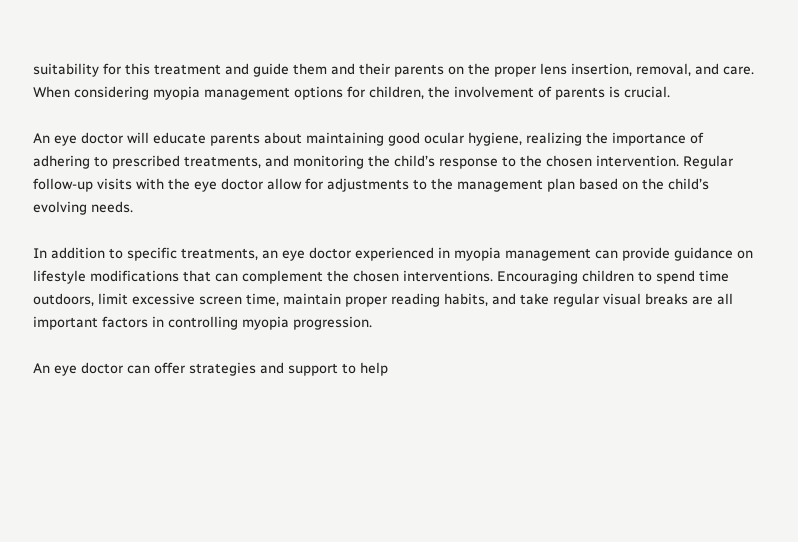suitability for this treatment and guide them and their parents on the proper lens insertion, removal, and care. When considering myopia management options for children, the involvement of parents is crucial.

An eye doctor will educate parents about maintaining good ocular hygiene, realizing the importance of adhering to prescribed treatments, and monitoring the child’s response to the chosen intervention. Regular follow-up visits with the eye doctor allow for adjustments to the management plan based on the child’s evolving needs.

In addition to specific treatments, an eye doctor experienced in myopia management can provide guidance on lifestyle modifications that can complement the chosen interventions. Encouraging children to spend time outdoors, limit excessive screen time, maintain proper reading habits, and take regular visual breaks are all important factors in controlling myopia progression.

An eye doctor can offer strategies and support to help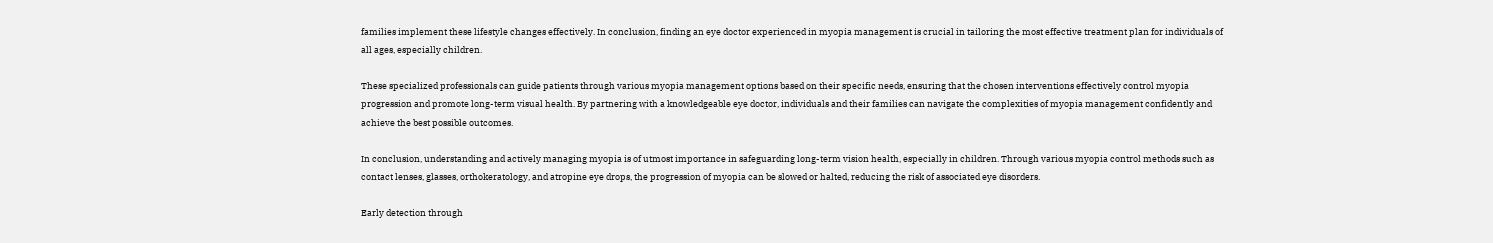families implement these lifestyle changes effectively. In conclusion, finding an eye doctor experienced in myopia management is crucial in tailoring the most effective treatment plan for individuals of all ages, especially children.

These specialized professionals can guide patients through various myopia management options based on their specific needs, ensuring that the chosen interventions effectively control myopia progression and promote long-term visual health. By partnering with a knowledgeable eye doctor, individuals and their families can navigate the complexities of myopia management confidently and achieve the best possible outcomes.

In conclusion, understanding and actively managing myopia is of utmost importance in safeguarding long-term vision health, especially in children. Through various myopia control methods such as contact lenses, glasses, orthokeratology, and atropine eye drops, the progression of myopia can be slowed or halted, reducing the risk of associated eye disorders.

Early detection through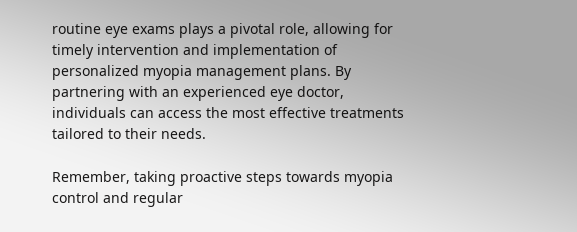routine eye exams plays a pivotal role, allowing for timely intervention and implementation of personalized myopia management plans. By partnering with an experienced eye doctor, individuals can access the most effective treatments tailored to their needs.

Remember, taking proactive steps towards myopia control and regular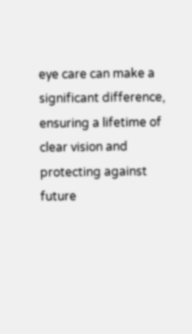eye care can make a significant difference, ensuring a lifetime of clear vision and protecting against future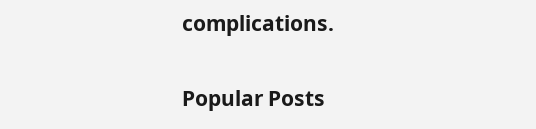complications.

Popular Posts